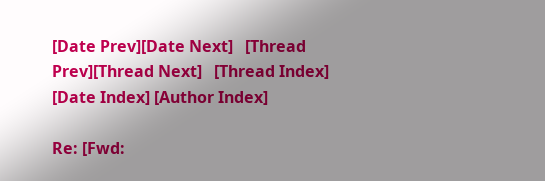[Date Prev][Date Next]   [Thread Prev][Thread Next]   [Thread Index] [Date Index] [Author Index]

Re: [Fwd: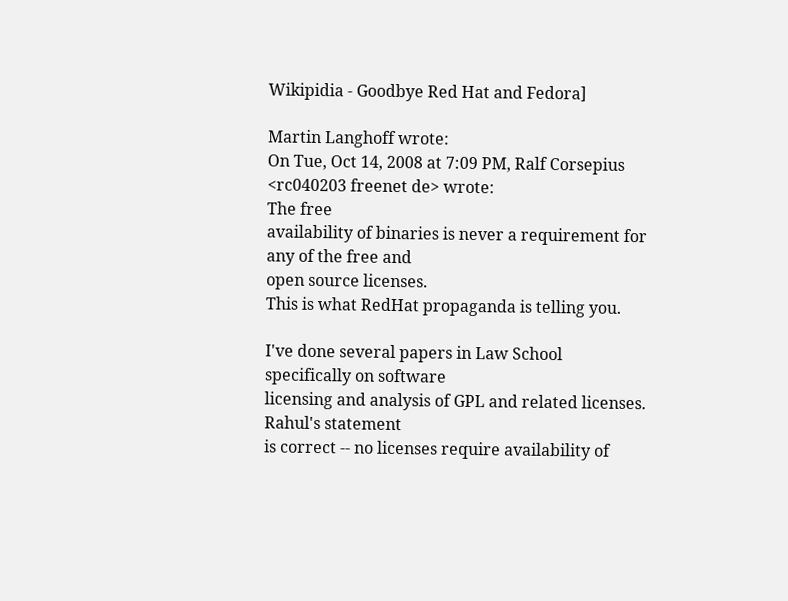Wikipidia - Goodbye Red Hat and Fedora]

Martin Langhoff wrote:
On Tue, Oct 14, 2008 at 7:09 PM, Ralf Corsepius <rc040203 freenet de> wrote:
The free
availability of binaries is never a requirement for any of the free and
open source licenses.
This is what RedHat propaganda is telling you.

I've done several papers in Law School specifically on software
licensing and analysis of GPL and related licenses. Rahul's statement
is correct -- no licenses require availability of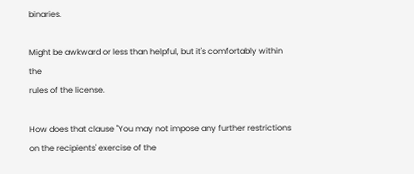binaries.

Might be awkward or less than helpful, but it's comfortably within the
rules of the license.

How does that clause "You may not impose any further restrictions on the recipients' exercise of the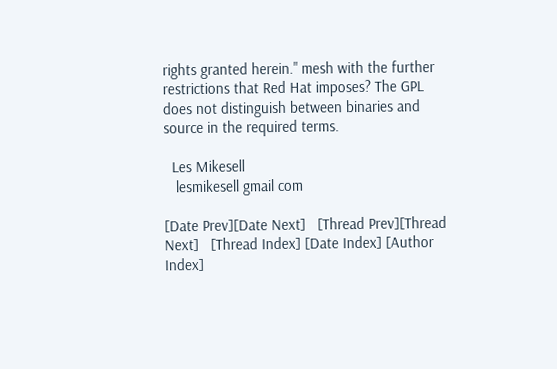rights granted herein." mesh with the further restrictions that Red Hat imposes? The GPL does not distinguish between binaries and source in the required terms.

  Les Mikesell
   lesmikesell gmail com

[Date Prev][Date Next]   [Thread Prev][Thread Next]   [Thread Index] [Date Index] [Author Index]